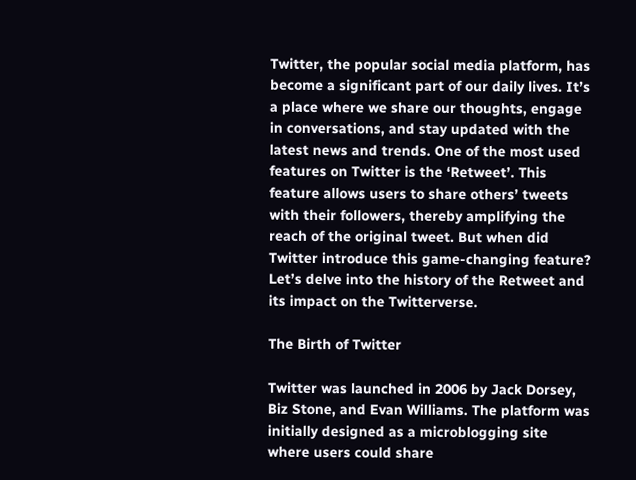Twitter, the popular social media platform, has become a significant part of our daily lives. It’s a place where we share our thoughts, engage in conversations, and stay updated with the latest news and trends. One of the most used features on Twitter is the ‘Retweet’. This feature allows users to share others’ tweets with their followers, thereby amplifying the reach of the original tweet. But when did Twitter introduce this game-changing feature? Let’s delve into the history of the Retweet and its impact on the Twitterverse.

The Birth of Twitter

Twitter was launched in 2006 by Jack Dorsey, Biz Stone, and Evan Williams. The platform was initially designed as a microblogging site where users could share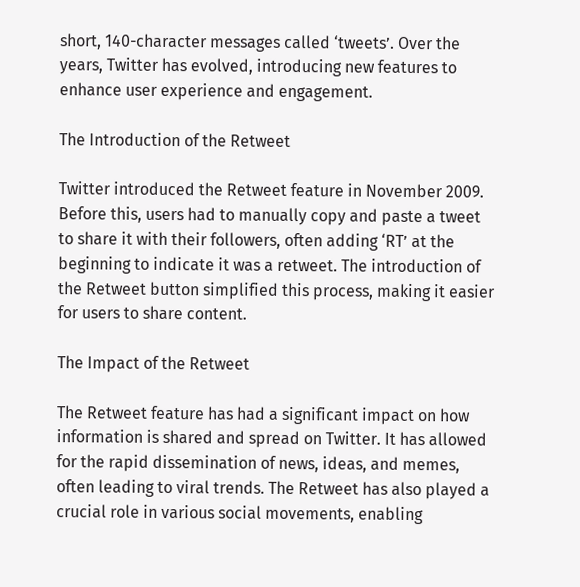short, 140-character messages called ‘tweets’. Over the years, Twitter has evolved, introducing new features to enhance user experience and engagement.

The Introduction of the Retweet

Twitter introduced the Retweet feature in November 2009. Before this, users had to manually copy and paste a tweet to share it with their followers, often adding ‘RT’ at the beginning to indicate it was a retweet. The introduction of the Retweet button simplified this process, making it easier for users to share content.

The Impact of the Retweet

The Retweet feature has had a significant impact on how information is shared and spread on Twitter. It has allowed for the rapid dissemination of news, ideas, and memes, often leading to viral trends. The Retweet has also played a crucial role in various social movements, enabling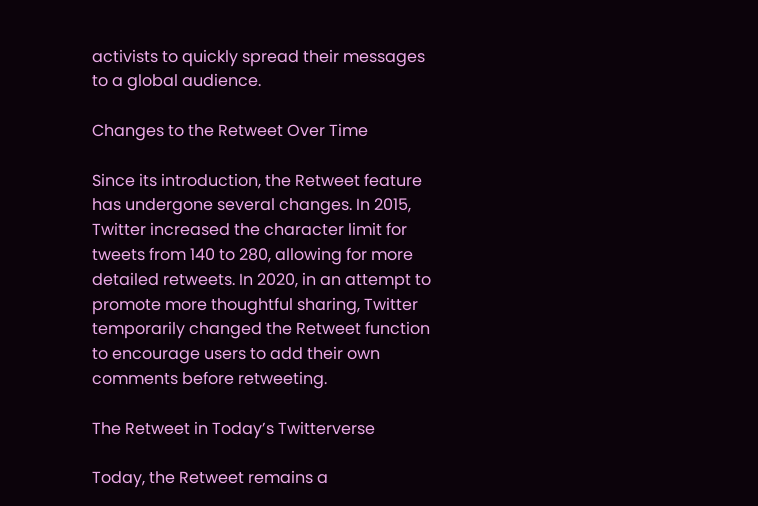activists to quickly spread their messages to a global audience.

Changes to the Retweet Over Time

Since its introduction, the Retweet feature has undergone several changes. In 2015, Twitter increased the character limit for tweets from 140 to 280, allowing for more detailed retweets. In 2020, in an attempt to promote more thoughtful sharing, Twitter temporarily changed the Retweet function to encourage users to add their own comments before retweeting.

The Retweet in Today’s Twitterverse

Today, the Retweet remains a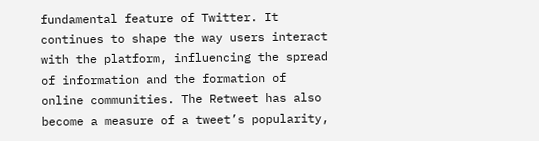fundamental feature of Twitter. It continues to shape the way users interact with the platform, influencing the spread of information and the formation of online communities. The Retweet has also become a measure of a tweet’s popularity,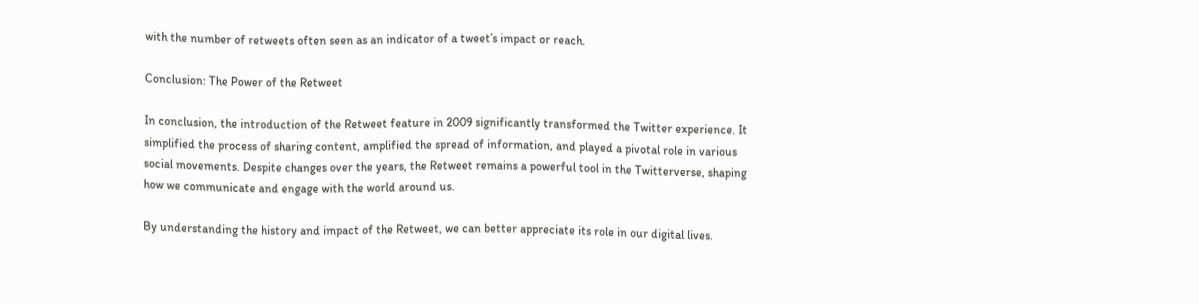with the number of retweets often seen as an indicator of a tweet’s impact or reach.

Conclusion: The Power of the Retweet

In conclusion, the introduction of the Retweet feature in 2009 significantly transformed the Twitter experience. It simplified the process of sharing content, amplified the spread of information, and played a pivotal role in various social movements. Despite changes over the years, the Retweet remains a powerful tool in the Twitterverse, shaping how we communicate and engage with the world around us.

By understanding the history and impact of the Retweet, we can better appreciate its role in our digital lives.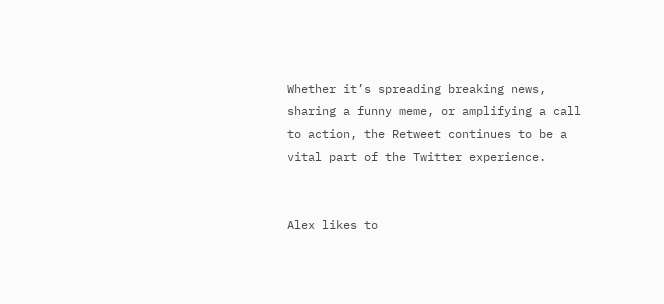Whether it’s spreading breaking news, sharing a funny meme, or amplifying a call to action, the Retweet continues to be a vital part of the Twitter experience.


Alex likes to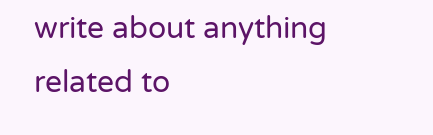write about anything related to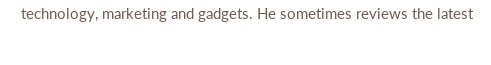technology, marketing and gadgets. He sometimes reviews the latest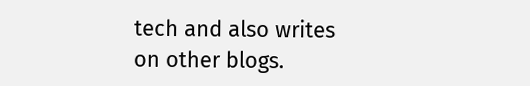tech and also writes on other blogs.